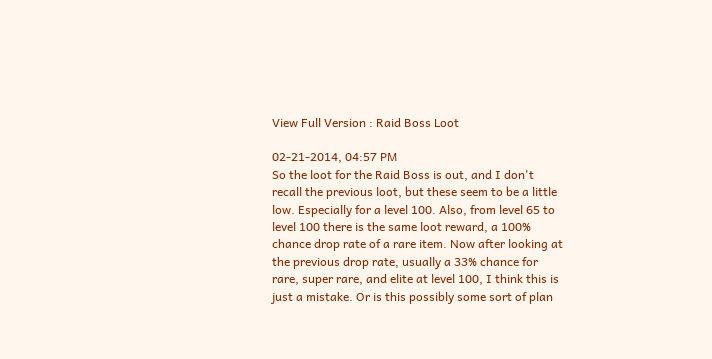View Full Version : Raid Boss Loot

02-21-2014, 04:57 PM
So the loot for the Raid Boss is out, and I don't recall the previous loot, but these seem to be a little low. Especially for a level 100. Also, from level 65 to level 100 there is the same loot reward, a 100% chance drop rate of a rare item. Now after looking at the previous drop rate, usually a 33% chance for rare, super rare, and elite at level 100, I think this is just a mistake. Or is this possibly some sort of plan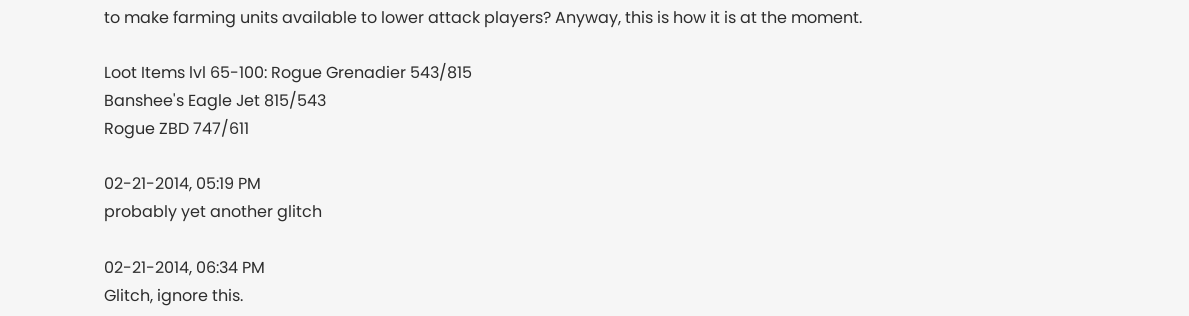to make farming units available to lower attack players? Anyway, this is how it is at the moment.

Loot Items lvl 65-100: Rogue Grenadier 543/815
Banshee's Eagle Jet 815/543
Rogue ZBD 747/611

02-21-2014, 05:19 PM
probably yet another glitch

02-21-2014, 06:34 PM
Glitch, ignore this.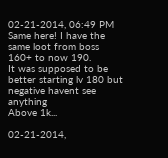02-21-2014, 06:49 PM
Same here! I have the same loot from boss 160+ to now 190.
It was supposed to be better starting lv 180 but negative havent see anything
Above 1k...

02-21-2014,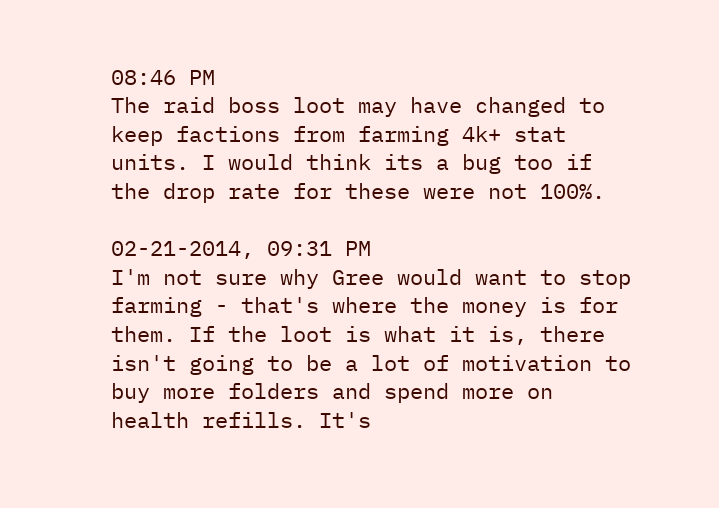08:46 PM
The raid boss loot may have changed to keep factions from farming 4k+ stat units. I would think its a bug too if the drop rate for these were not 100%.

02-21-2014, 09:31 PM
I'm not sure why Gree would want to stop farming - that's where the money is for them. If the loot is what it is, there isn't going to be a lot of motivation to buy more folders and spend more on health refills. It's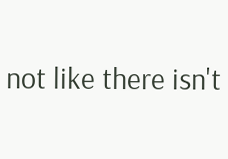not like there isn't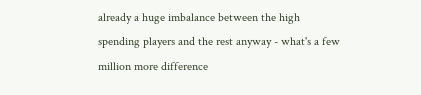already a huge imbalance between the high spending players and the rest anyway - what's a few million more difference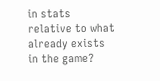in stats relative to what already exists in the game?